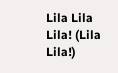Lila Lila Lila! (Lila Lila!)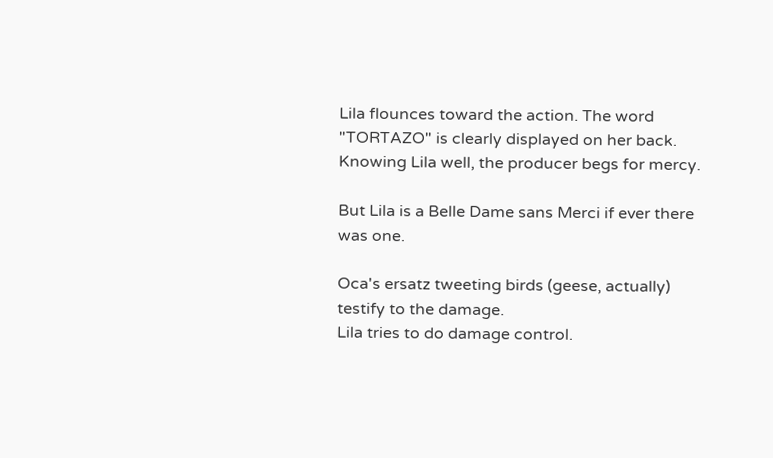Lila flounces toward the action. The word "TORTAZO" is clearly displayed on her back.
Knowing Lila well, the producer begs for mercy.

But Lila is a Belle Dame sans Merci if ever there was one.

Oca's ersatz tweeting birds (geese, actually) testify to the damage.
Lila tries to do damage control.